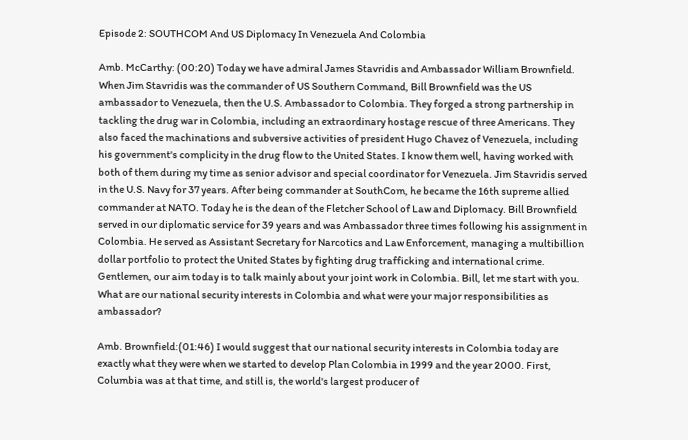Episode 2: SOUTHCOM And US Diplomacy In Venezuela And Colombia

Amb. McCarthy: (00:20) Today we have admiral James Stavridis and Ambassador William Brownfield. When Jim Stavridis was the commander of US Southern Command, Bill Brownfield was the US ambassador to Venezuela, then the U.S. Ambassador to Colombia. They forged a strong partnership in tackling the drug war in Colombia, including an extraordinary hostage rescue of three Americans. They also faced the machinations and subversive activities of president Hugo Chavez of Venezuela, including his government's complicity in the drug flow to the United States. I know them well, having worked with both of them during my time as senior advisor and special coordinator for Venezuela. Jim Stavridis served in the U.S. Navy for 37 years. After being commander at SouthCom, he became the 16th supreme allied commander at NATO. Today he is the dean of the Fletcher School of Law and Diplomacy. Bill Brownfield served in our diplomatic service for 39 years and was Ambassador three times following his assignment in Colombia. He served as Assistant Secretary for Narcotics and Law Enforcement, managing a multibillion dollar portfolio to protect the United States by fighting drug trafficking and international crime. Gentlemen, our aim today is to talk mainly about your joint work in Colombia. Bill, let me start with you. What are our national security interests in Colombia and what were your major responsibilities as ambassador?

Amb. Brownfield:(01:46) I would suggest that our national security interests in Colombia today are exactly what they were when we started to develop Plan Colombia in 1999 and the year 2000. First, Columbia was at that time, and still is, the world's largest producer of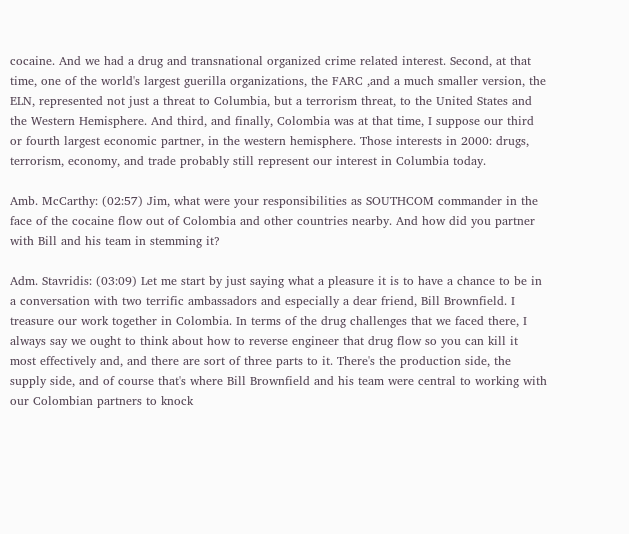cocaine. And we had a drug and transnational organized crime related interest. Second, at that time, one of the world's largest guerilla organizations, the FARC ,and a much smaller version, the ELN, represented not just a threat to Columbia, but a terrorism threat, to the United States and the Western Hemisphere. And third, and finally, Colombia was at that time, I suppose our third or fourth largest economic partner, in the western hemisphere. Those interests in 2000: drugs, terrorism, economy, and trade probably still represent our interest in Columbia today.

Amb. McCarthy: (02:57) Jim, what were your responsibilities as SOUTHCOM commander in the face of the cocaine flow out of Colombia and other countries nearby. And how did you partner with Bill and his team in stemming it?

Adm. Stavridis: (03:09) Let me start by just saying what a pleasure it is to have a chance to be in a conversation with two terrific ambassadors and especially a dear friend, Bill Brownfield. I treasure our work together in Colombia. In terms of the drug challenges that we faced there, I always say we ought to think about how to reverse engineer that drug flow so you can kill it most effectively and, and there are sort of three parts to it. There's the production side, the supply side, and of course that's where Bill Brownfield and his team were central to working with our Colombian partners to knock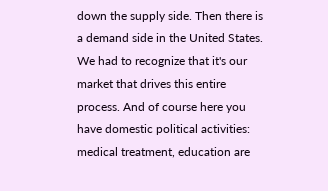down the supply side. Then there is a demand side in the United States. We had to recognize that it's our market that drives this entire process. And of course here you have domestic political activities: medical treatment, education are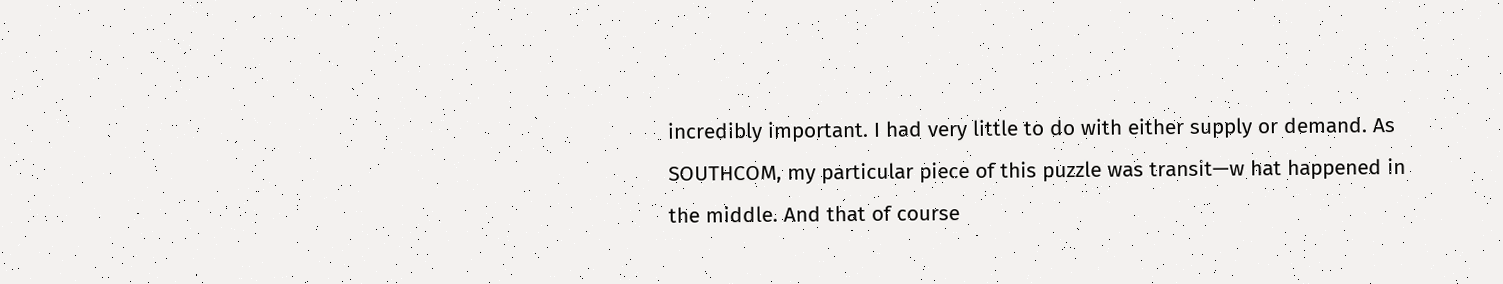incredibly important. I had very little to do with either supply or demand. As SOUTHCOM, my particular piece of this puzzle was transit—w hat happened in the middle. And that of course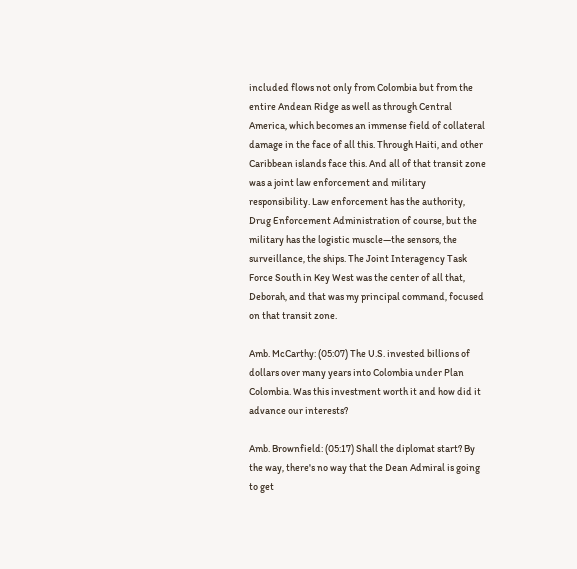included flows not only from Colombia but from the entire Andean Ridge as well as through Central America, which becomes an immense field of collateral damage in the face of all this. Through Haiti, and other Caribbean islands face this. And all of that transit zone was a joint law enforcement and military responsibility. Law enforcement has the authority, Drug Enforcement Administration of course, but the military has the logistic muscle—the sensors, the surveillance, the ships. The Joint Interagency Task Force South in Key West was the center of all that, Deborah, and that was my principal command, focused on that transit zone.

Amb. McCarthy: (05:07) The U.S. invested billions of dollars over many years into Colombia under Plan Colombia. Was this investment worth it and how did it advance our interests?

Amb. Brownfield: (05:17) Shall the diplomat start? By the way, there's no way that the Dean Admiral is going to get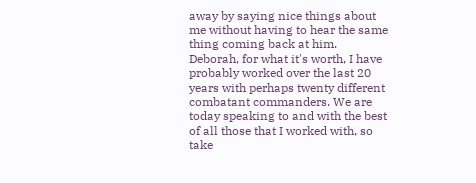away by saying nice things about me without having to hear the same thing coming back at him. Deborah, for what it's worth, I have probably worked over the last 20 years with perhaps twenty different combatant commanders. We are today speaking to and with the best of all those that I worked with, so take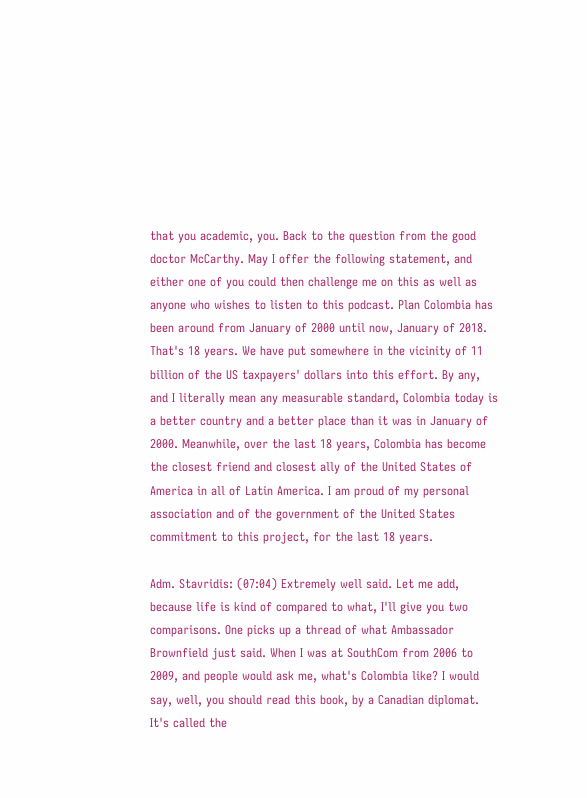that you academic, you. Back to the question from the good doctor McCarthy. May I offer the following statement, and either one of you could then challenge me on this as well as anyone who wishes to listen to this podcast. Plan Colombia has been around from January of 2000 until now, January of 2018. That's 18 years. We have put somewhere in the vicinity of 11 billion of the US taxpayers' dollars into this effort. By any, and I literally mean any measurable standard, Colombia today is a better country and a better place than it was in January of 2000. Meanwhile, over the last 18 years, Colombia has become the closest friend and closest ally of the United States of America in all of Latin America. I am proud of my personal association and of the government of the United States commitment to this project, for the last 18 years.

Adm. Stavridis: (07:04) Extremely well said. Let me add, because life is kind of compared to what, I'll give you two comparisons. One picks up a thread of what Ambassador Brownfield just said. When I was at SouthCom from 2006 to 2009, and people would ask me, what's Colombia like? I would say, well, you should read this book, by a Canadian diplomat. It's called the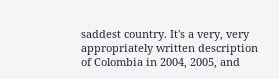saddest country. It's a very, very appropriately written description of Colombia in 2004, 2005, and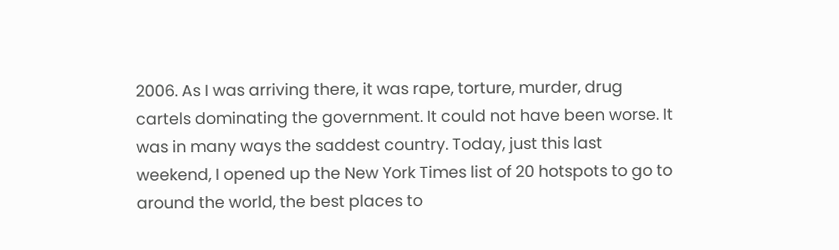2006. As I was arriving there, it was rape, torture, murder, drug cartels dominating the government. It could not have been worse. It was in many ways the saddest country. Today, just this last weekend, I opened up the New York Times list of 20 hotspots to go to around the world, the best places to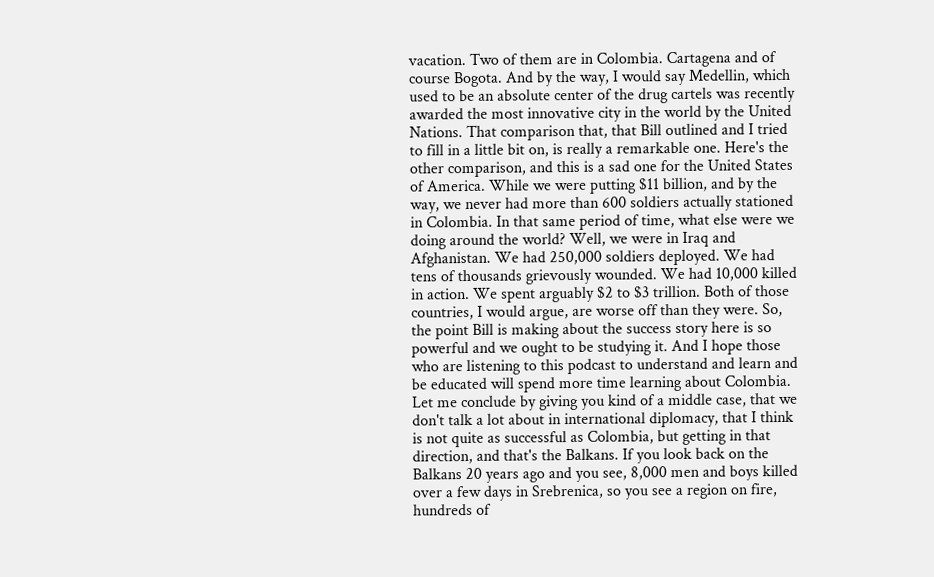vacation. Two of them are in Colombia. Cartagena and of course Bogota. And by the way, I would say Medellin, which used to be an absolute center of the drug cartels was recently awarded the most innovative city in the world by the United Nations. That comparison that, that Bill outlined and I tried to fill in a little bit on, is really a remarkable one. Here's the other comparison, and this is a sad one for the United States of America. While we were putting $11 billion, and by the way, we never had more than 600 soldiers actually stationed in Colombia. In that same period of time, what else were we doing around the world? Well, we were in Iraq and Afghanistan. We had 250,000 soldiers deployed. We had tens of thousands grievously wounded. We had 10,000 killed in action. We spent arguably $2 to $3 trillion. Both of those countries, I would argue, are worse off than they were. So, the point Bill is making about the success story here is so powerful and we ought to be studying it. And I hope those who are listening to this podcast to understand and learn and be educated will spend more time learning about Colombia. Let me conclude by giving you kind of a middle case, that we don't talk a lot about in international diplomacy, that I think is not quite as successful as Colombia, but getting in that direction, and that's the Balkans. If you look back on the Balkans 20 years ago and you see, 8,000 men and boys killed over a few days in Srebrenica, so you see a region on fire, hundreds of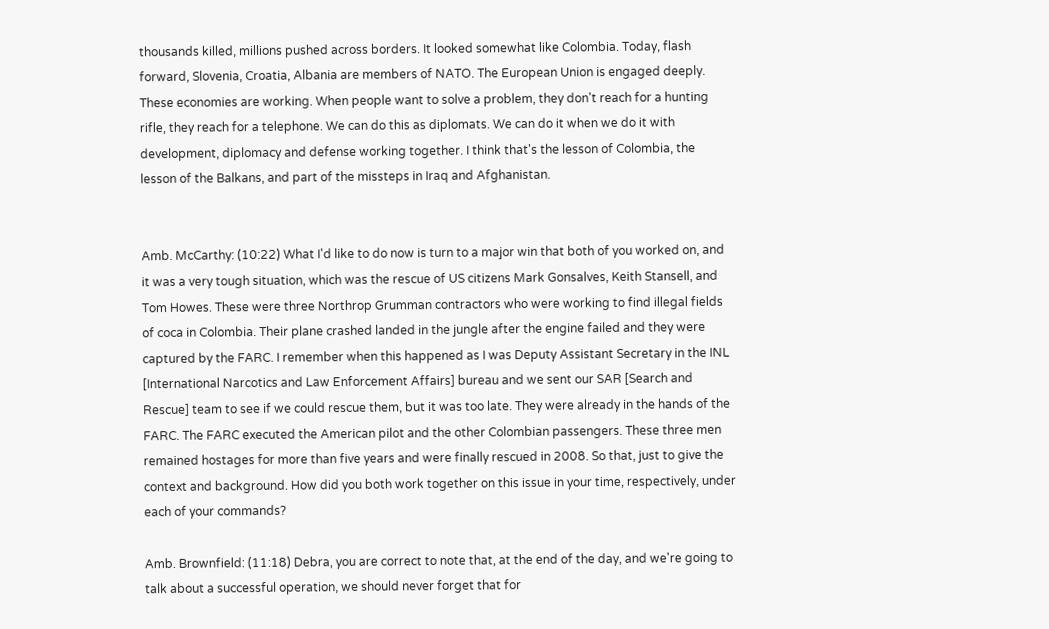thousands killed, millions pushed across borders. It looked somewhat like Colombia. Today, flash forward, Slovenia, Croatia, Albania are members of NATO. The European Union is engaged deeply. These economies are working. When people want to solve a problem, they don't reach for a hunting rifle, they reach for a telephone. We can do this as diplomats. We can do it when we do it with development, diplomacy and defense working together. I think that's the lesson of Colombia, the lesson of the Balkans, and part of the missteps in Iraq and Afghanistan.


Amb. McCarthy: (10:22) What I'd like to do now is turn to a major win that both of you worked on, and it was a very tough situation, which was the rescue of US citizens Mark Gonsalves, Keith Stansell, and Tom Howes. These were three Northrop Grumman contractors who were working to find illegal fields of coca in Colombia. Their plane crashed landed in the jungle after the engine failed and they were captured by the FARC. I remember when this happened as I was Deputy Assistant Secretary in the INL [International Narcotics and Law Enforcement Affairs] bureau and we sent our SAR [Search and Rescue] team to see if we could rescue them, but it was too late. They were already in the hands of the FARC. The FARC executed the American pilot and the other Colombian passengers. These three men remained hostages for more than five years and were finally rescued in 2008. So that, just to give the context and background. How did you both work together on this issue in your time, respectively, under each of your commands?

Amb. Brownfield: (11:18) Debra, you are correct to note that, at the end of the day, and we're going to talk about a successful operation, we should never forget that for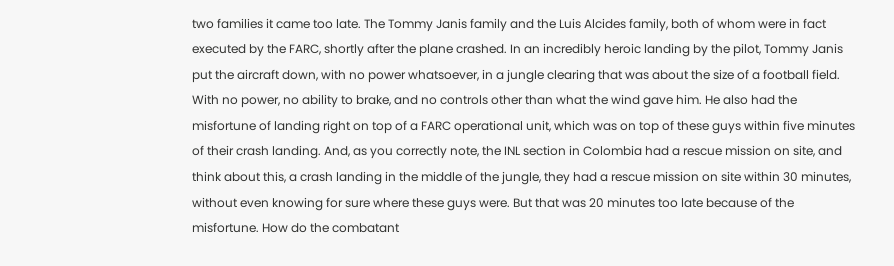two families it came too late. The Tommy Janis family and the Luis Alcides family, both of whom were in fact executed by the FARC, shortly after the plane crashed. In an incredibly heroic landing by the pilot, Tommy Janis put the aircraft down, with no power whatsoever, in a jungle clearing that was about the size of a football field. With no power, no ability to brake, and no controls other than what the wind gave him. He also had the misfortune of landing right on top of a FARC operational unit, which was on top of these guys within five minutes of their crash landing. And, as you correctly note, the INL section in Colombia had a rescue mission on site, and think about this, a crash landing in the middle of the jungle, they had a rescue mission on site within 30 minutes, without even knowing for sure where these guys were. But that was 20 minutes too late because of the misfortune. How do the combatant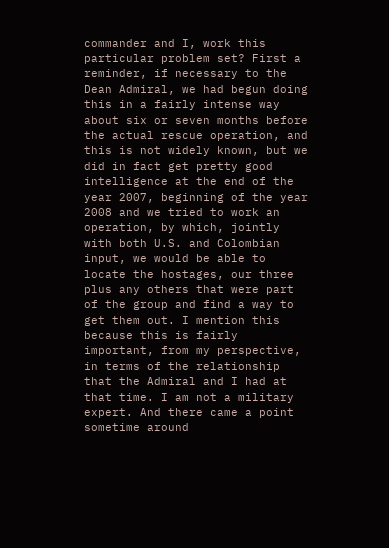commander and I, work this particular problem set? First a reminder, if necessary to the Dean Admiral, we had begun doing this in a fairly intense way about six or seven months before the actual rescue operation, and this is not widely known, but we did in fact get pretty good intelligence at the end of the year 2007, beginning of the year 2008 and we tried to work an operation, by which, jointly with both U.S. and Colombian input, we would be able to locate the hostages, our three plus any others that were part of the group and find a way to get them out. I mention this because this is fairly important, from my perspective, in terms of the relationship that the Admiral and I had at that time. I am not a military expert. And there came a point sometime around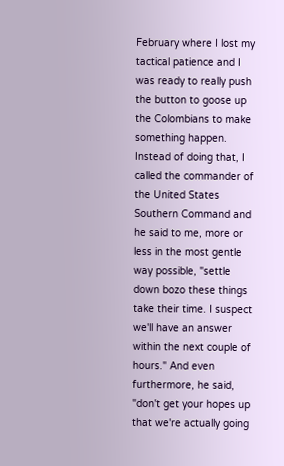February where I lost my tactical patience and I was ready to really push the button to goose up the Colombians to make something happen. Instead of doing that, I called the commander of the United States Southern Command and he said to me, more or less in the most gentle way possible, "settle down bozo these things take their time. I suspect we'll have an answer within the next couple of hours." And even furthermore, he said, "don't get your hopes up that we're actually going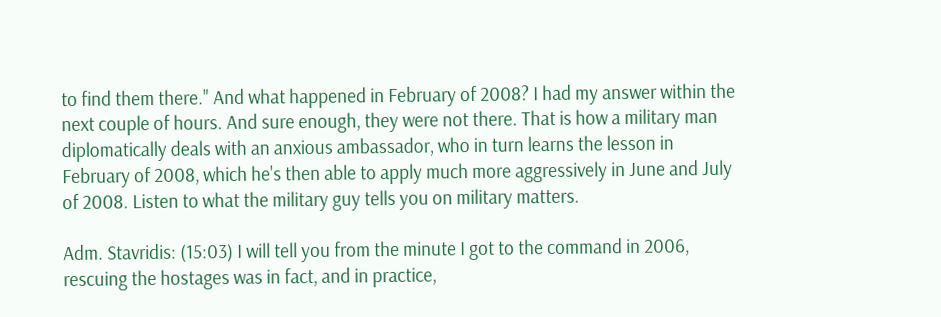to find them there." And what happened in February of 2008? I had my answer within the next couple of hours. And sure enough, they were not there. That is how a military man diplomatically deals with an anxious ambassador, who in turn learns the lesson in February of 2008, which he's then able to apply much more aggressively in June and July of 2008. Listen to what the military guy tells you on military matters.

Adm. Stavridis: (15:03) I will tell you from the minute I got to the command in 2006, rescuing the hostages was in fact, and in practice,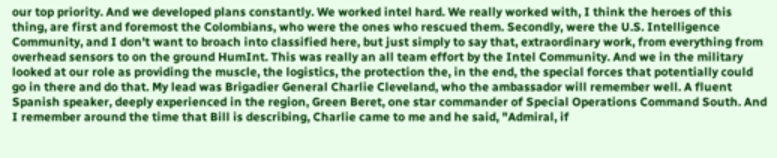our top priority. And we developed plans constantly. We worked intel hard. We really worked with, I think the heroes of this thing, are first and foremost the Colombians, who were the ones who rescued them. Secondly, were the U.S. Intelligence Community, and I don't want to broach into classified here, but just simply to say that, extraordinary work, from everything from overhead sensors to on the ground HumInt. This was really an all team effort by the Intel Community. And we in the military looked at our role as providing the muscle, the logistics, the protection the, in the end, the special forces that potentially could go in there and do that. My lead was Brigadier General Charlie Cleveland, who the ambassador will remember well. A fluent Spanish speaker, deeply experienced in the region, Green Beret, one star commander of Special Operations Command South. And I remember around the time that Bill is describing, Charlie came to me and he said, "Admiral, if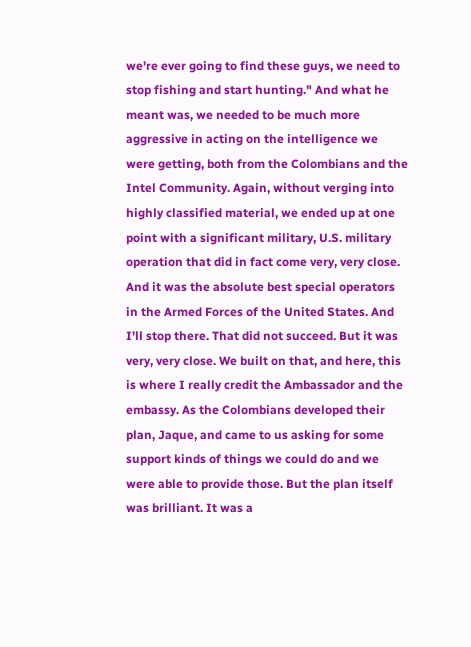we're ever going to find these guys, we need to stop fishing and start hunting." And what he meant was, we needed to be much more aggressive in acting on the intelligence we were getting, both from the Colombians and the Intel Community. Again, without verging into highly classified material, we ended up at one point with a significant military, U.S. military operation that did in fact come very, very close. And it was the absolute best special operators in the Armed Forces of the United States. And I'll stop there. That did not succeed. But it was very, very close. We built on that, and here, this is where I really credit the Ambassador and the embassy. As the Colombians developed their plan, Jaque, and came to us asking for some support kinds of things we could do and we were able to provide those. But the plan itself was brilliant. It was a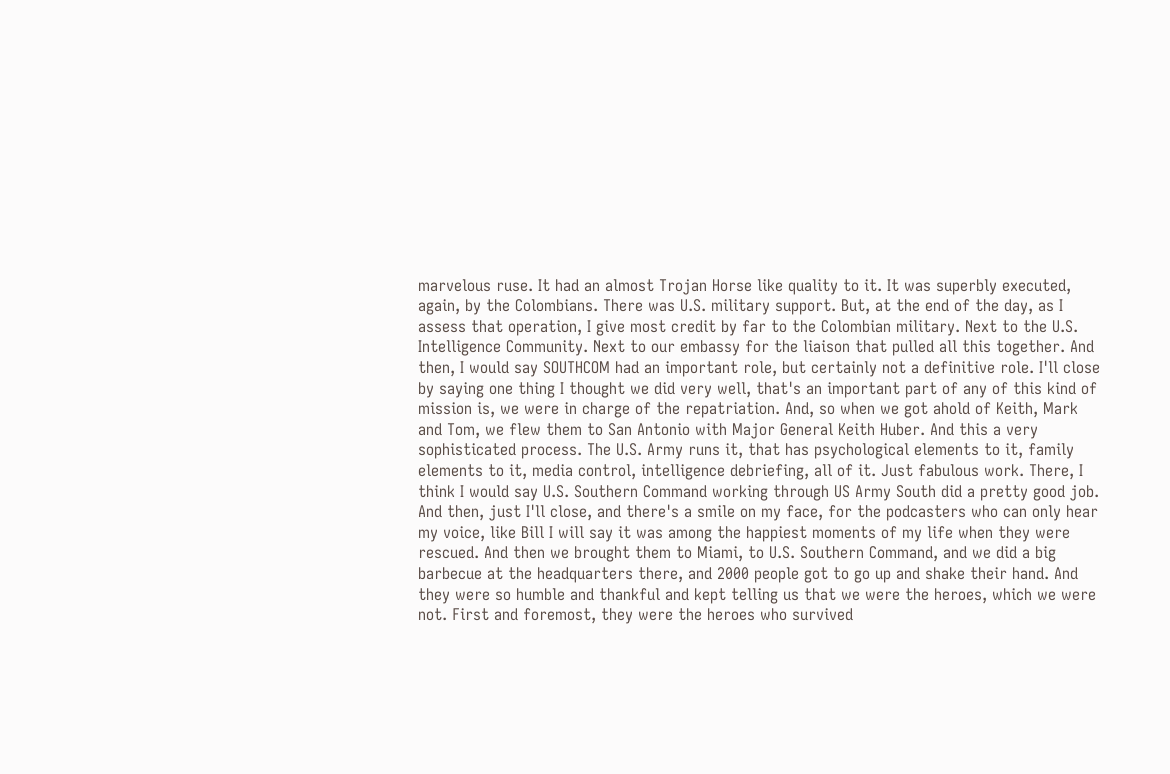marvelous ruse. It had an almost Trojan Horse like quality to it. It was superbly executed, again, by the Colombians. There was U.S. military support. But, at the end of the day, as I assess that operation, I give most credit by far to the Colombian military. Next to the U.S. Intelligence Community. Next to our embassy for the liaison that pulled all this together. And then, I would say SOUTHCOM had an important role, but certainly not a definitive role. I'll close by saying one thing I thought we did very well, that's an important part of any of this kind of mission is, we were in charge of the repatriation. And, so when we got ahold of Keith, Mark and Tom, we flew them to San Antonio with Major General Keith Huber. And this a very sophisticated process. The U.S. Army runs it, that has psychological elements to it, family elements to it, media control, intelligence debriefing, all of it. Just fabulous work. There, I think I would say U.S. Southern Command working through US Army South did a pretty good job. And then, just I'll close, and there's a smile on my face, for the podcasters who can only hear my voice, like Bill I will say it was among the happiest moments of my life when they were rescued. And then we brought them to Miami, to U.S. Southern Command, and we did a big barbecue at the headquarters there, and 2000 people got to go up and shake their hand. And they were so humble and thankful and kept telling us that we were the heroes, which we were not. First and foremost, they were the heroes who survived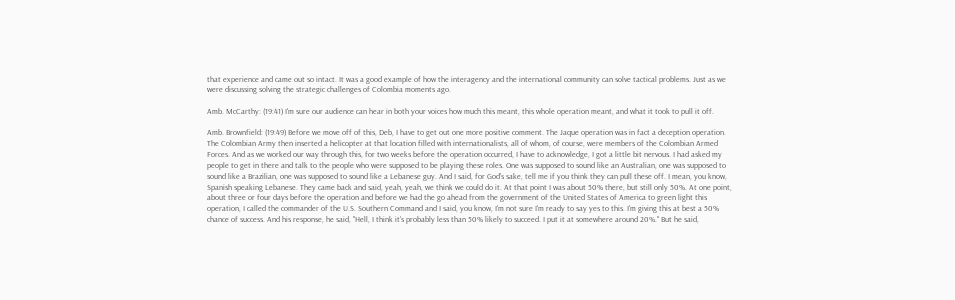that experience and came out so intact. It was a good example of how the interagency and the international community can solve tactical problems. Just as we were discussing solving the strategic challenges of Colombia moments ago.

Amb. McCarthy: (19:41) I'm sure our audience can hear in both your voices how much this meant, this whole operation meant, and what it took to pull it off.

Amb. Brownfield: (19:49) Before we move off of this, Deb, I have to get out one more positive comment. The Jaque operation was in fact a deception operation. The Colombian Army then inserted a helicopter at that location filled with internationalists, all of whom, of course, were members of the Colombian Armed Forces. And as we worked our way through this, for two weeks before the operation occurred, I have to acknowledge, I got a little bit nervous. I had asked my people to get in there and talk to the people who were supposed to be playing these roles. One was supposed to sound like an Australian, one was supposed to sound like a Brazilian, one was supposed to sound like a Lebanese guy. And I said, for God's sake, tell me if you think they can pull these off. I mean, you know, Spanish speaking Lebanese. They came back and said, yeah, yeah, we think we could do it. At that point I was about 50% there, but still only 50%. At one point, about three or four days before the operation and before we had the go ahead from the government of the United States of America to green light this operation, I called the commander of the U.S. Southern Command and I said, you know, I'm not sure I'm ready to say yes to this. I'm giving this at best a 50% chance of success. And his response, he said, "Hell, I think it's probably less than 50% likely to succeed. I put it at somewhere around 20%." But he said,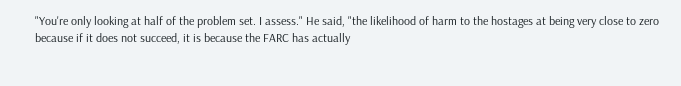"You're only looking at half of the problem set. I assess." He said, "the likelihood of harm to the hostages at being very close to zero because if it does not succeed, it is because the FARC has actually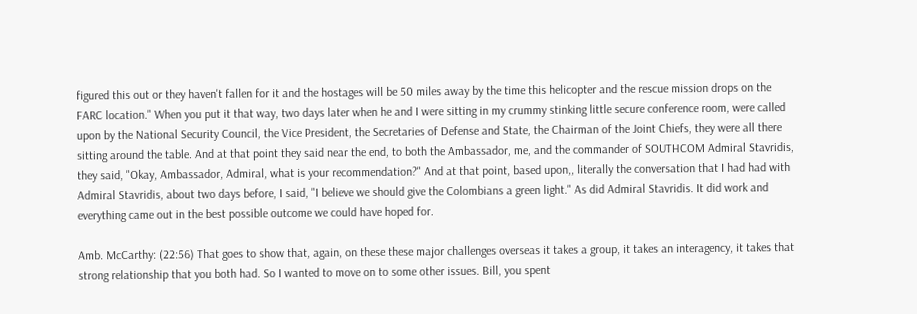figured this out or they haven't fallen for it and the hostages will be 50 miles away by the time this helicopter and the rescue mission drops on the FARC location." When you put it that way, two days later when he and I were sitting in my crummy stinking little secure conference room, were called upon by the National Security Council, the Vice President, the Secretaries of Defense and State, the Chairman of the Joint Chiefs, they were all there sitting around the table. And at that point they said near the end, to both the Ambassador, me, and the commander of SOUTHCOM Admiral Stavridis, they said, "Okay, Ambassador, Admiral, what is your recommendation?" And at that point, based upon,, literally the conversation that I had had with Admiral Stavridis, about two days before, I said, "I believe we should give the Colombians a green light." As did Admiral Stavridis. It did work and everything came out in the best possible outcome we could have hoped for.

Amb. McCarthy: (22:56) That goes to show that, again, on these these major challenges overseas it takes a group, it takes an interagency, it takes that strong relationship that you both had. So I wanted to move on to some other issues. Bill, you spent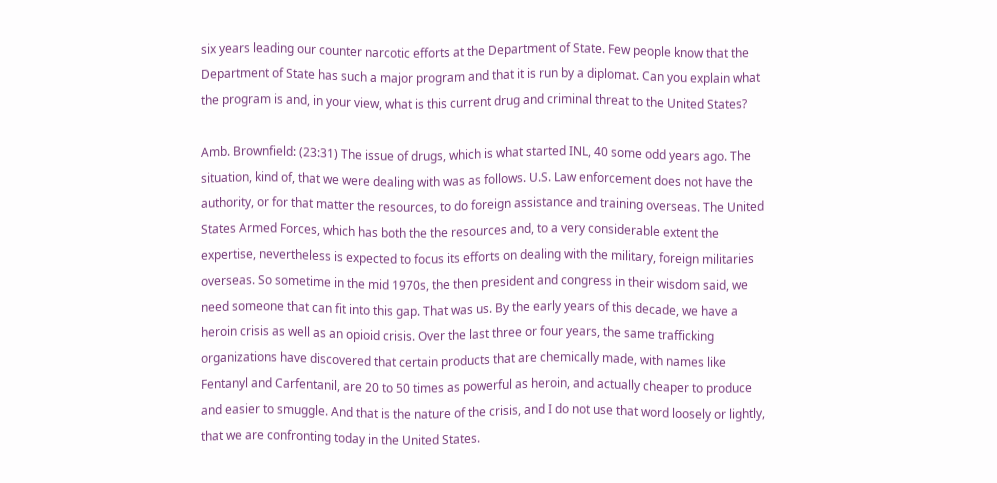six years leading our counter narcotic efforts at the Department of State. Few people know that the Department of State has such a major program and that it is run by a diplomat. Can you explain what the program is and, in your view, what is this current drug and criminal threat to the United States?

Amb. Brownfield: (23:31) The issue of drugs, which is what started INL, 40 some odd years ago. The situation, kind of, that we were dealing with was as follows. U.S. Law enforcement does not have the authority, or for that matter the resources, to do foreign assistance and training overseas. The United States Armed Forces, which has both the the resources and, to a very considerable extent the expertise, nevertheless is expected to focus its efforts on dealing with the military, foreign militaries overseas. So sometime in the mid 1970s, the then president and congress in their wisdom said, we need someone that can fit into this gap. That was us. By the early years of this decade, we have a heroin crisis as well as an opioid crisis. Over the last three or four years, the same trafficking organizations have discovered that certain products that are chemically made, with names like Fentanyl and Carfentanil, are 20 to 50 times as powerful as heroin, and actually cheaper to produce and easier to smuggle. And that is the nature of the crisis, and I do not use that word loosely or lightly, that we are confronting today in the United States.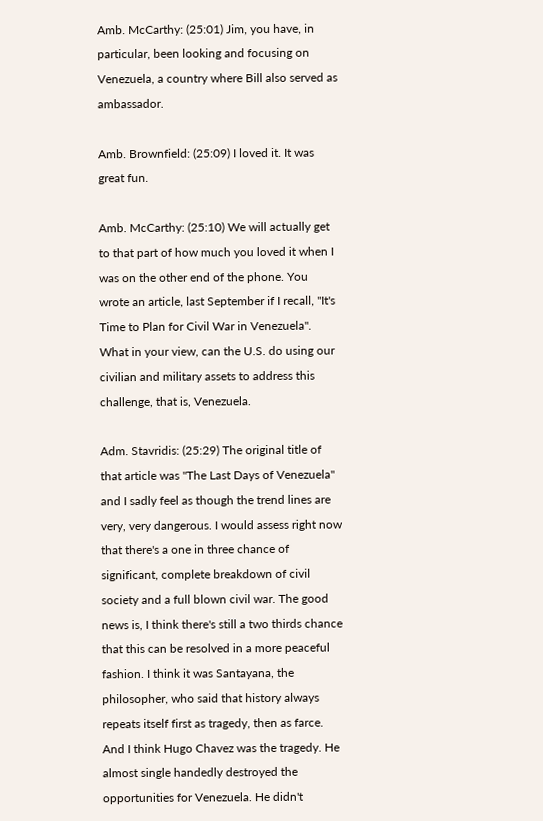Amb. McCarthy: (25:01) Jim, you have, in particular, been looking and focusing on Venezuela, a country where Bill also served as ambassador.

Amb. Brownfield: (25:09) I loved it. It was great fun.

Amb. McCarthy: (25:10) We will actually get to that part of how much you loved it when I was on the other end of the phone. You wrote an article, last September if I recall, "It's Time to Plan for Civil War in Venezuela". What in your view, can the U.S. do using our civilian and military assets to address this challenge, that is, Venezuela.

Adm. Stavridis: (25:29) The original title of that article was "The Last Days of Venezuela" and I sadly feel as though the trend lines are very, very dangerous. I would assess right now that there's a one in three chance of significant, complete breakdown of civil society and a full blown civil war. The good news is, I think there's still a two thirds chance that this can be resolved in a more peaceful fashion. I think it was Santayana, the philosopher, who said that history always repeats itself first as tragedy, then as farce. And I think Hugo Chavez was the tragedy. He almost single handedly destroyed the opportunities for Venezuela. He didn't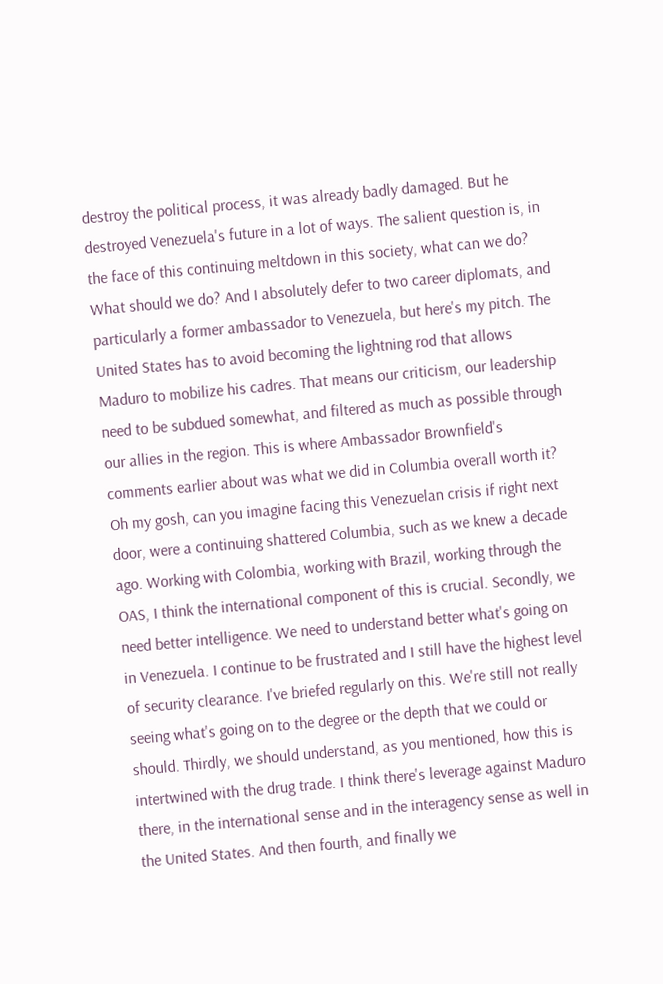destroy the political process, it was already badly damaged. But he destroyed Venezuela's future in a lot of ways. The salient question is, in the face of this continuing meltdown in this society, what can we do? What should we do? And I absolutely defer to two career diplomats, and particularly a former ambassador to Venezuela, but here's my pitch. The United States has to avoid becoming the lightning rod that allows Maduro to mobilize his cadres. That means our criticism, our leadership need to be subdued somewhat, and filtered as much as possible through our allies in the region. This is where Ambassador Brownfield's comments earlier about was what we did in Columbia overall worth it? Oh my gosh, can you imagine facing this Venezuelan crisis if right next door, were a continuing shattered Columbia, such as we knew a decade ago. Working with Colombia, working with Brazil, working through the OAS, I think the international component of this is crucial. Secondly, we need better intelligence. We need to understand better what's going on in Venezuela. I continue to be frustrated and I still have the highest level of security clearance. I've briefed regularly on this. We're still not really seeing what's going on to the degree or the depth that we could or should. Thirdly, we should understand, as you mentioned, how this is intertwined with the drug trade. I think there's leverage against Maduro there, in the international sense and in the interagency sense as well in the United States. And then fourth, and finally we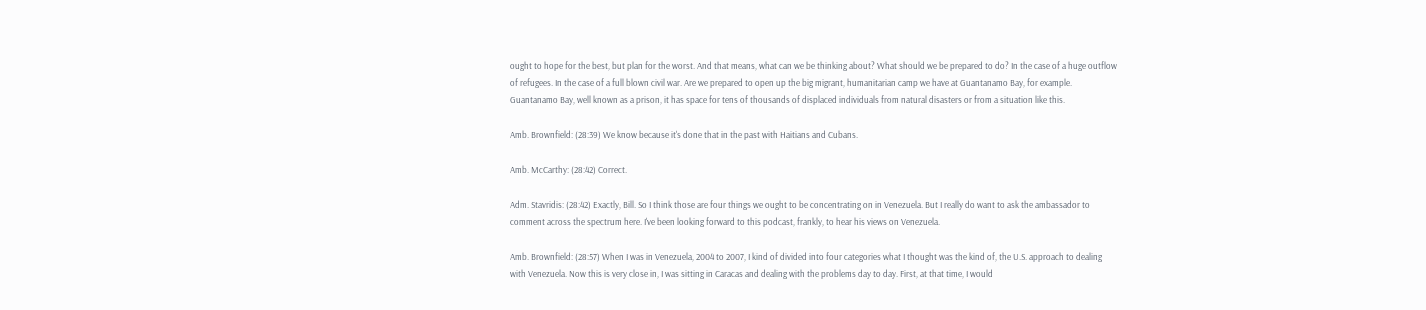ought to hope for the best, but plan for the worst. And that means, what can we be thinking about? What should we be prepared to do? In the case of a huge outflow of refugees. In the case of a full blown civil war. Are we prepared to open up the big migrant, humanitarian camp we have at Guantanamo Bay, for example. Guantanamo Bay, well known as a prison, it has space for tens of thousands of displaced individuals from natural disasters or from a situation like this.

Amb. Brownfield: (28:39) We know because it's done that in the past with Haitians and Cubans.

Amb. McCarthy: (28:42) Correct.

Adm. Stavridis: (28:42) Exactly, Bill. So I think those are four things we ought to be concentrating on in Venezuela. But I really do want to ask the ambassador to comment across the spectrum here. I've been looking forward to this podcast, frankly, to hear his views on Venezuela.

Amb. Brownfield: (28:57) When I was in Venezuela, 2004 to 2007, I kind of divided into four categories what I thought was the kind of, the U.S. approach to dealing with Venezuela. Now this is very close in, I was sitting in Caracas and dealing with the problems day to day. First, at that time, I would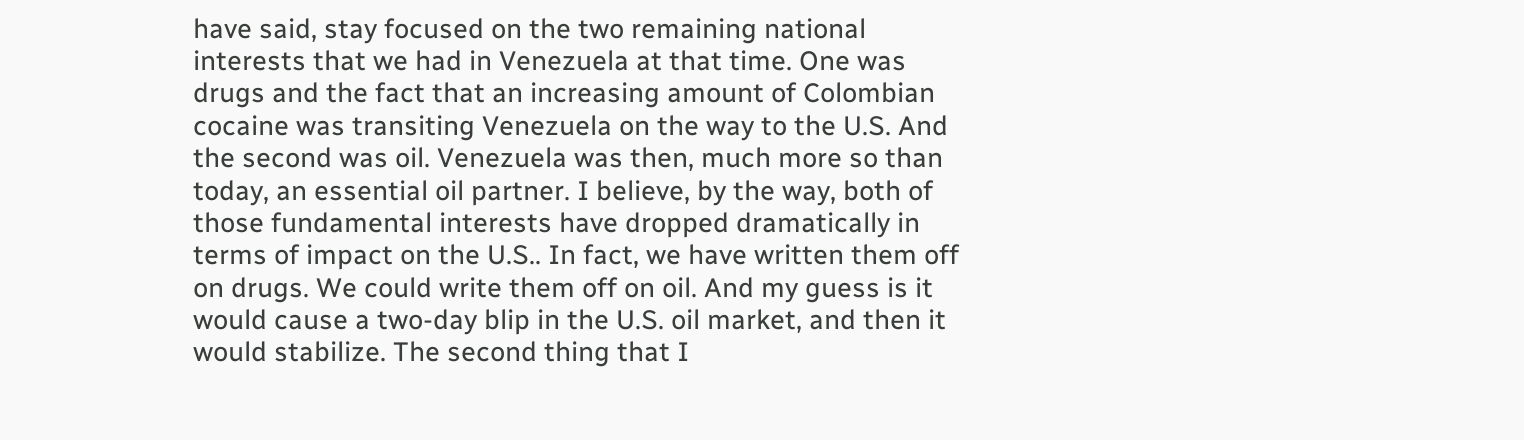have said, stay focused on the two remaining national interests that we had in Venezuela at that time. One was drugs and the fact that an increasing amount of Colombian cocaine was transiting Venezuela on the way to the U.S. And the second was oil. Venezuela was then, much more so than today, an essential oil partner. I believe, by the way, both of those fundamental interests have dropped dramatically in terms of impact on the U.S.. In fact, we have written them off on drugs. We could write them off on oil. And my guess is it would cause a two-day blip in the U.S. oil market, and then it would stabilize. The second thing that I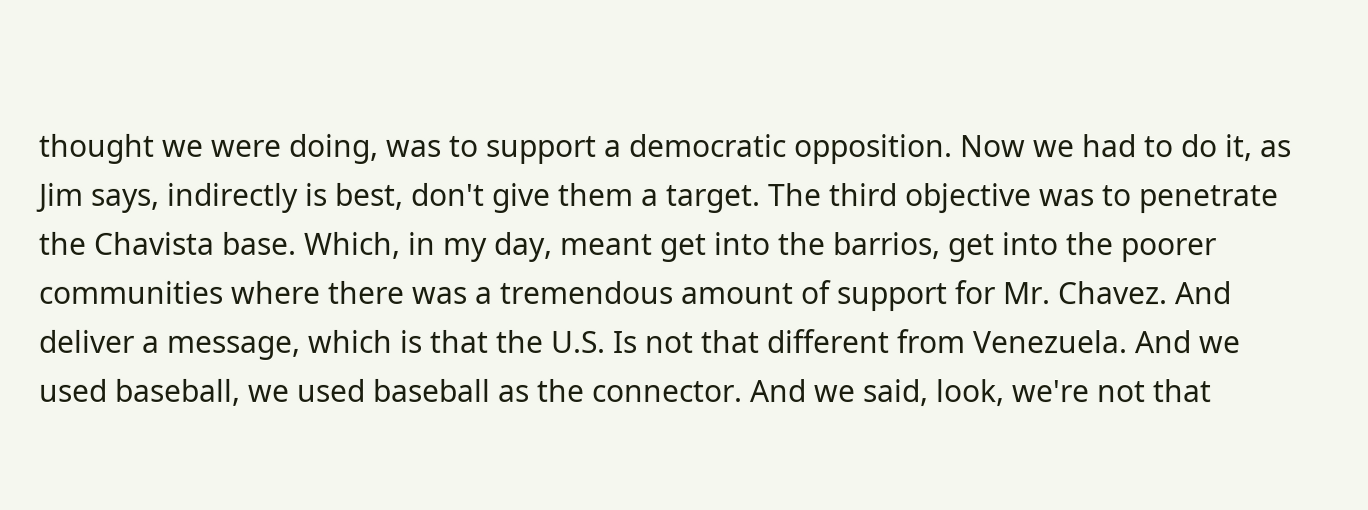thought we were doing, was to support a democratic opposition. Now we had to do it, as Jim says, indirectly is best, don't give them a target. The third objective was to penetrate the Chavista base. Which, in my day, meant get into the barrios, get into the poorer communities where there was a tremendous amount of support for Mr. Chavez. And deliver a message, which is that the U.S. Is not that different from Venezuela. And we used baseball, we used baseball as the connector. And we said, look, we're not that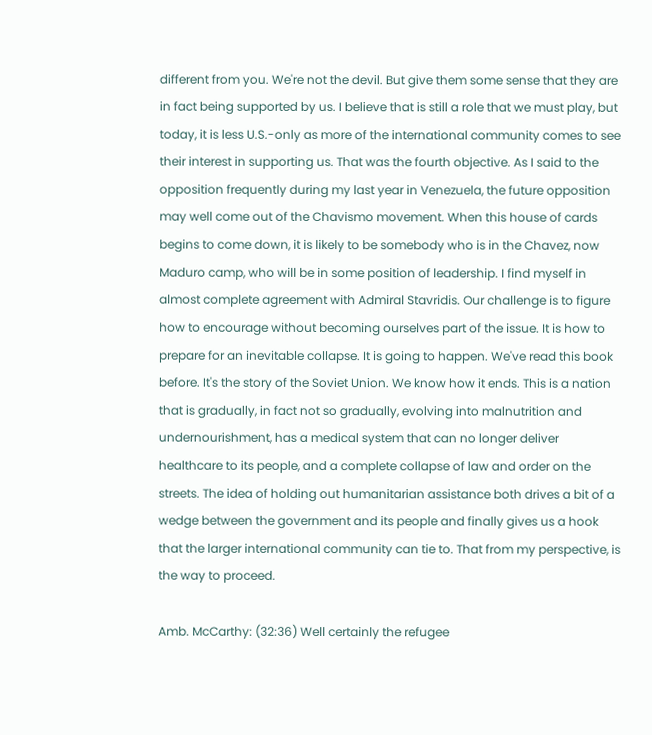different from you. We're not the devil. But give them some sense that they are in fact being supported by us. I believe that is still a role that we must play, but today, it is less U.S.-only as more of the international community comes to see their interest in supporting us. That was the fourth objective. As I said to the opposition frequently during my last year in Venezuela, the future opposition may well come out of the Chavismo movement. When this house of cards begins to come down, it is likely to be somebody who is in the Chavez, now Maduro camp, who will be in some position of leadership. I find myself in almost complete agreement with Admiral Stavridis. Our challenge is to figure how to encourage without becoming ourselves part of the issue. It is how to prepare for an inevitable collapse. It is going to happen. We've read this book before. It's the story of the Soviet Union. We know how it ends. This is a nation that is gradually, in fact not so gradually, evolving into malnutrition and undernourishment, has a medical system that can no longer deliver healthcare to its people, and a complete collapse of law and order on the streets. The idea of holding out humanitarian assistance both drives a bit of a wedge between the government and its people and finally gives us a hook that the larger international community can tie to. That from my perspective, is the way to proceed.

Amb. McCarthy: (32:36) Well certainly the refugee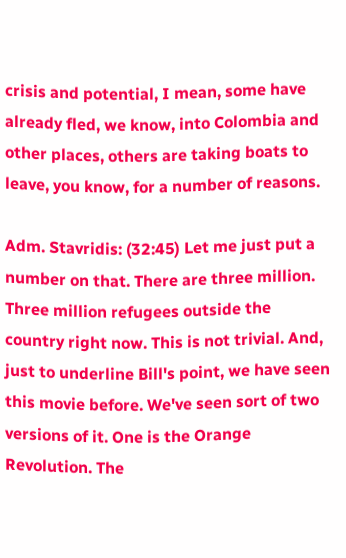crisis and potential, I mean, some have already fled, we know, into Colombia and other places, others are taking boats to leave, you know, for a number of reasons.

Adm. Stavridis: (32:45) Let me just put a number on that. There are three million. Three million refugees outside the country right now. This is not trivial. And, just to underline Bill's point, we have seen this movie before. We've seen sort of two versions of it. One is the Orange Revolution. The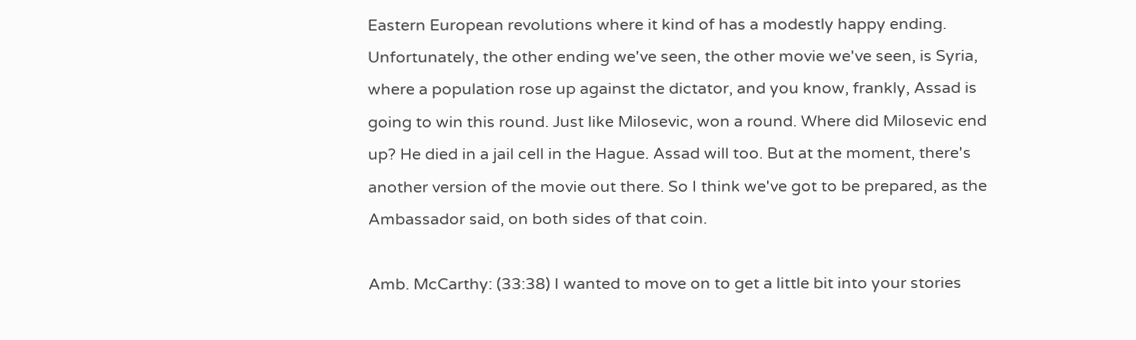Eastern European revolutions where it kind of has a modestly happy ending. Unfortunately, the other ending we've seen, the other movie we've seen, is Syria, where a population rose up against the dictator, and you know, frankly, Assad is going to win this round. Just like Milosevic, won a round. Where did Milosevic end up? He died in a jail cell in the Hague. Assad will too. But at the moment, there's another version of the movie out there. So I think we've got to be prepared, as the Ambassador said, on both sides of that coin.

Amb. McCarthy: (33:38) I wanted to move on to get a little bit into your stories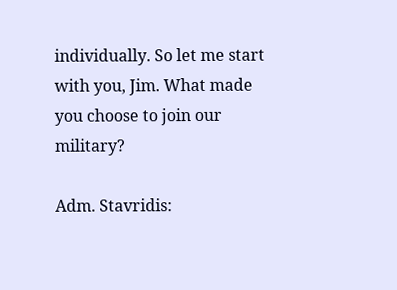individually. So let me start with you, Jim. What made you choose to join our military?

Adm. Stavridis: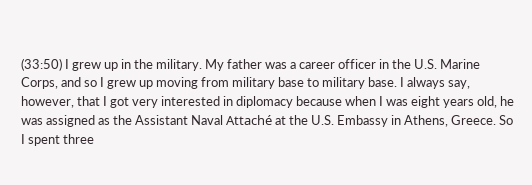(33:50) I grew up in the military. My father was a career officer in the U.S. Marine Corps, and so I grew up moving from military base to military base. I always say, however, that I got very interested in diplomacy because when I was eight years old, he was assigned as the Assistant Naval Attaché at the U.S. Embassy in Athens, Greece. So I spent three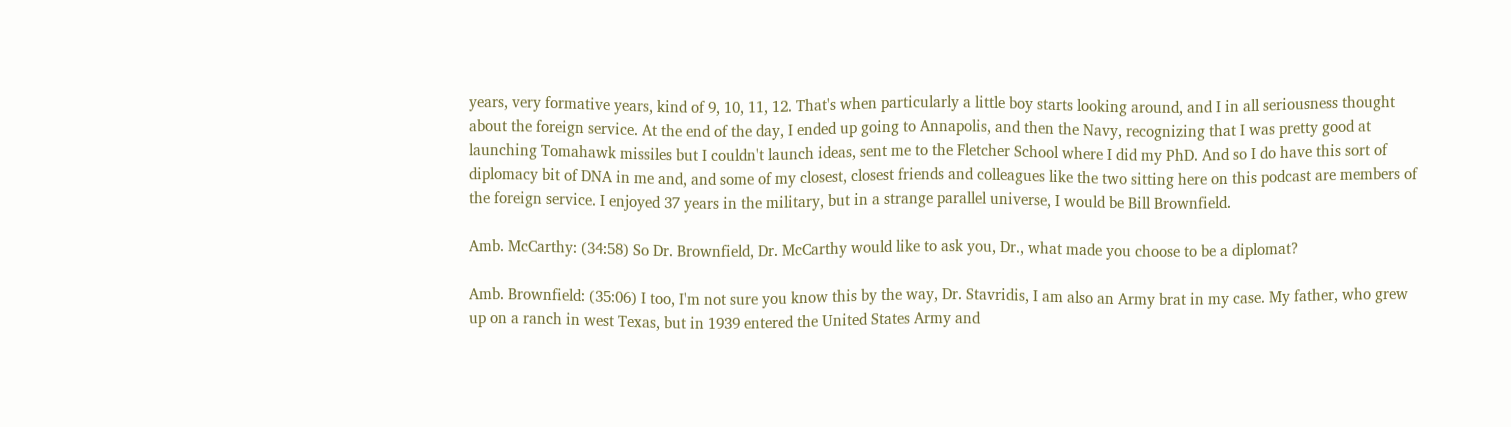years, very formative years, kind of 9, 10, 11, 12. That's when particularly a little boy starts looking around, and I in all seriousness thought about the foreign service. At the end of the day, I ended up going to Annapolis, and then the Navy, recognizing that I was pretty good at launching Tomahawk missiles but I couldn't launch ideas, sent me to the Fletcher School where I did my PhD. And so I do have this sort of diplomacy bit of DNA in me and, and some of my closest, closest friends and colleagues like the two sitting here on this podcast are members of the foreign service. I enjoyed 37 years in the military, but in a strange parallel universe, I would be Bill Brownfield.

Amb. McCarthy: (34:58) So Dr. Brownfield, Dr. McCarthy would like to ask you, Dr., what made you choose to be a diplomat?

Amb. Brownfield: (35:06) I too, I'm not sure you know this by the way, Dr. Stavridis, I am also an Army brat in my case. My father, who grew up on a ranch in west Texas, but in 1939 entered the United States Army and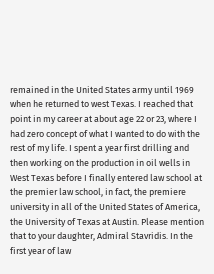remained in the United States army until 1969 when he returned to west Texas. I reached that point in my career at about age 22 or 23, where I had zero concept of what I wanted to do with the rest of my life. I spent a year first drilling and then working on the production in oil wells in West Texas before I finally entered law school at the premier law school, in fact, the premiere university in all of the United States of America, the University of Texas at Austin. Please mention that to your daughter, Admiral Stavridis. In the first year of law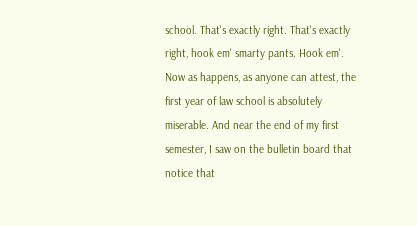school. That's exactly right. That's exactly right, hook em' smarty pants. Hook em'. Now as happens, as anyone can attest, the first year of law school is absolutely miserable. And near the end of my first semester, I saw on the bulletin board that notice that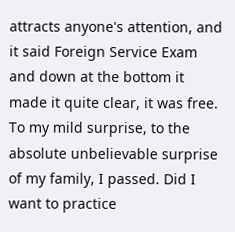attracts anyone's attention, and it said Foreign Service Exam and down at the bottom it made it quite clear, it was free. To my mild surprise, to the absolute unbelievable surprise of my family, I passed. Did I want to practice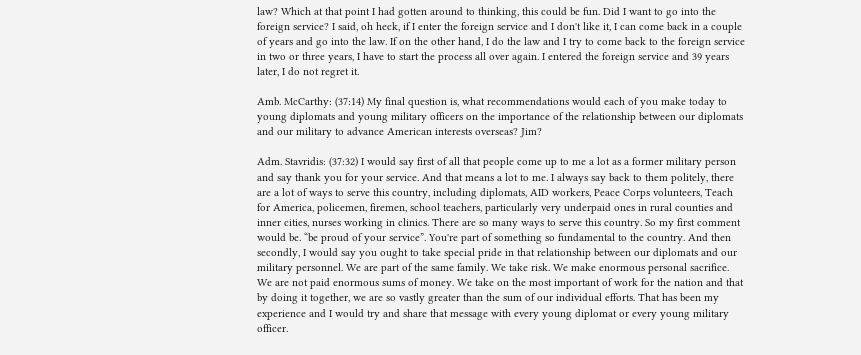law? Which at that point I had gotten around to thinking, this could be fun. Did I want to go into the foreign service? I said, oh heck, if I enter the foreign service and I don't like it, I can come back in a couple of years and go into the law. If on the other hand, I do the law and I try to come back to the foreign service in two or three years, I have to start the process all over again. I entered the foreign service and 39 years later, I do not regret it.

Amb. McCarthy: (37:14) My final question is, what recommendations would each of you make today to young diplomats and young military officers on the importance of the relationship between our diplomats and our military to advance American interests overseas? Jim?

Adm. Stavridis: (37:32) I would say first of all that people come up to me a lot as a former military person and say thank you for your service. And that means a lot to me. I always say back to them politely, there are a lot of ways to serve this country, including diplomats, AID workers, Peace Corps volunteers, Teach for America, policemen, firemen, school teachers, particularly very underpaid ones in rural counties and inner cities, nurses working in clinics. There are so many ways to serve this country. So my first comment would be. “be proud of your service”. You're part of something so fundamental to the country. And then secondly, I would say you ought to take special pride in that relationship between our diplomats and our military personnel. We are part of the same family. We take risk. We make enormous personal sacrifice. We are not paid enormous sums of money. We take on the most important of work for the nation and that by doing it together, we are so vastly greater than the sum of our individual efforts. That has been my experience and I would try and share that message with every young diplomat or every young military officer.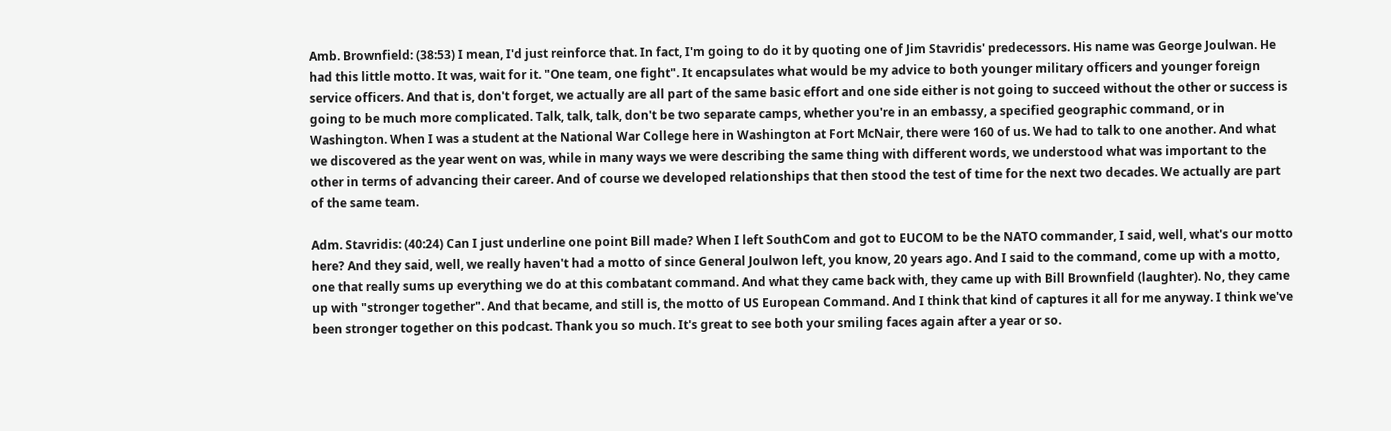Amb. Brownfield: (38:53) I mean, I'd just reinforce that. In fact, I'm going to do it by quoting one of Jim Stavridis' predecessors. His name was George Joulwan. He had this little motto. It was, wait for it. "One team, one fight". It encapsulates what would be my advice to both younger military officers and younger foreign service officers. And that is, don't forget, we actually are all part of the same basic effort and one side either is not going to succeed without the other or success is going to be much more complicated. Talk, talk, talk, don't be two separate camps, whether you're in an embassy, a specified geographic command, or in Washington. When I was a student at the National War College here in Washington at Fort McNair, there were 160 of us. We had to talk to one another. And what we discovered as the year went on was, while in many ways we were describing the same thing with different words, we understood what was important to the other in terms of advancing their career. And of course we developed relationships that then stood the test of time for the next two decades. We actually are part of the same team.

Adm. Stavridis: (40:24) Can I just underline one point Bill made? When I left SouthCom and got to EUCOM to be the NATO commander, I said, well, what's our motto here? And they said, well, we really haven't had a motto of since General Joulwon left, you know, 20 years ago. And I said to the command, come up with a motto, one that really sums up everything we do at this combatant command. And what they came back with, they came up with Bill Brownfield (laughter). No, they came up with "stronger together". And that became, and still is, the motto of US European Command. And I think that kind of captures it all for me anyway. I think we've been stronger together on this podcast. Thank you so much. It's great to see both your smiling faces again after a year or so.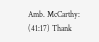Amb. McCarthy: (41:17) Thank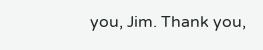you, Jim. Thank you,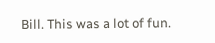Bill. This was a lot of fun.